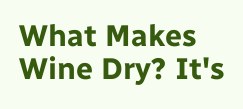What Makes Wine Dry? It's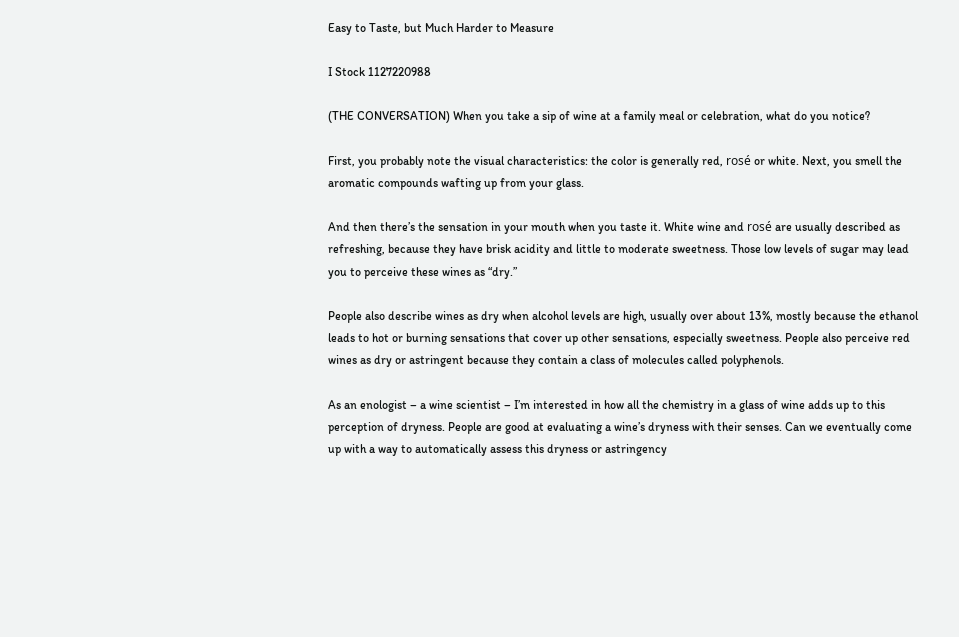Easy to Taste, but Much Harder to Measure

I Stock 1127220988

(THE CONVERSATION) When you take a sip of wine at a family meal or celebration, what do you notice?

First, you probably note the visual characteristics: the color is generally red, rosé or white. Next, you smell the aromatic compounds wafting up from your glass.

And then there’s the sensation in your mouth when you taste it. White wine and rosé are usually described as refreshing, because they have brisk acidity and little to moderate sweetness. Those low levels of sugar may lead you to perceive these wines as “dry.”

People also describe wines as dry when alcohol levels are high, usually over about 13%, mostly because the ethanol leads to hot or burning sensations that cover up other sensations, especially sweetness. People also perceive red wines as dry or astringent because they contain a class of molecules called polyphenols.

As an enologist – a wine scientist – I’m interested in how all the chemistry in a glass of wine adds up to this perception of dryness. People are good at evaluating a wine’s dryness with their senses. Can we eventually come up with a way to automatically assess this dryness or astringency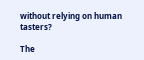without relying on human tasters?

The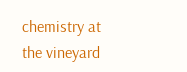chemistry at the vineyard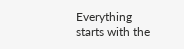Everything starts with the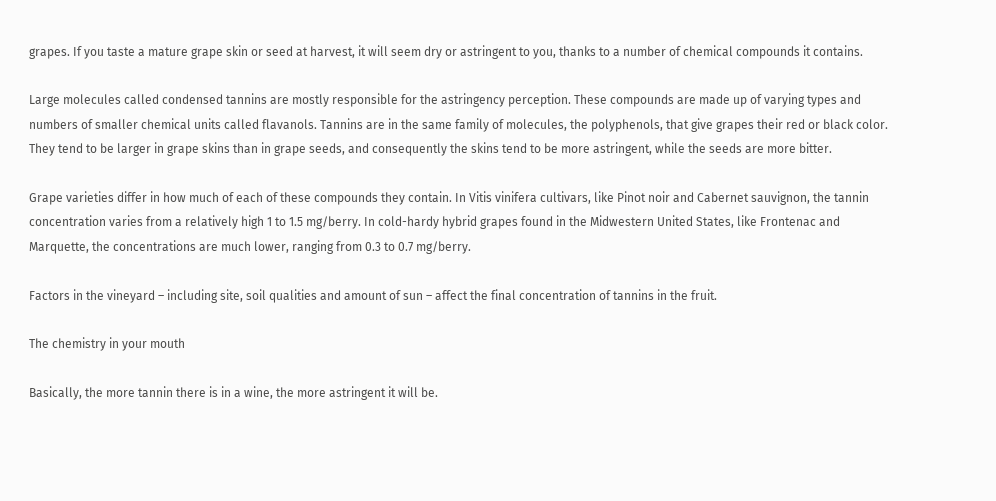grapes. If you taste a mature grape skin or seed at harvest, it will seem dry or astringent to you, thanks to a number of chemical compounds it contains.

Large molecules called condensed tannins are mostly responsible for the astringency perception. These compounds are made up of varying types and numbers of smaller chemical units called flavanols. Tannins are in the same family of molecules, the polyphenols, that give grapes their red or black color. They tend to be larger in grape skins than in grape seeds, and consequently the skins tend to be more astringent, while the seeds are more bitter.

Grape varieties differ in how much of each of these compounds they contain. In Vitis vinifera cultivars, like Pinot noir and Cabernet sauvignon, the tannin concentration varies from a relatively high 1 to 1.5 mg/berry. In cold-hardy hybrid grapes found in the Midwestern United States, like Frontenac and Marquette, the concentrations are much lower, ranging from 0.3 to 0.7 mg/berry.

Factors in the vineyard – including site, soil qualities and amount of sun – affect the final concentration of tannins in the fruit.

The chemistry in your mouth

Basically, the more tannin there is in a wine, the more astringent it will be.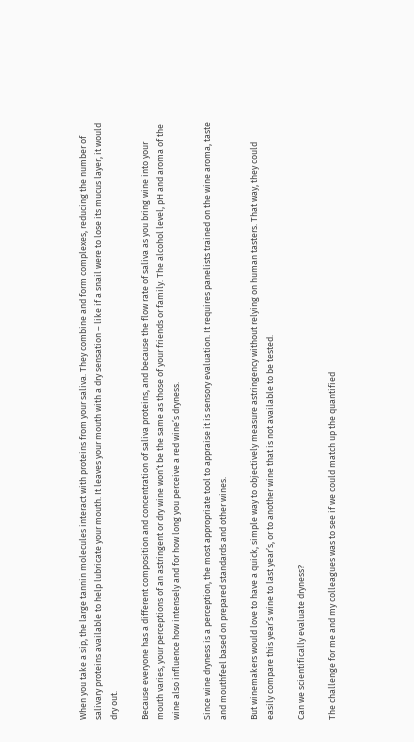When you take a sip, the large tannin molecules interact with proteins from your saliva. They combine and form complexes, reducing the number of salivary proteins available to help lubricate your mouth. It leaves your mouth with a dry sensation – like if a snail were to lose its mucus layer, it would dry out.

Because everyone has a different composition and concentration of saliva proteins, and because the flow rate of saliva as you bring wine into your mouth varies, your perceptions of an astringent or dry wine won’t be the same as those of your friends or family. The alcohol level, pH and aroma of the wine also influence how intensely and for how long you perceive a red wine’s dryness.

Since wine dryness is a perception, the most appropriate tool to appraise it is sensory evaluation. It requires panelists trained on the wine aroma, taste and mouthfeel based on prepared standards and other wines.

But winemakers would love to have a quick, simple way to objectively measure astringency without relying on human tasters. That way, they could easily compare this year’s wine to last year’s, or to another wine that is not available to be tested.

Can we scientifically evaluate dryness?

The challenge for me and my colleagues was to see if we could match up the quantified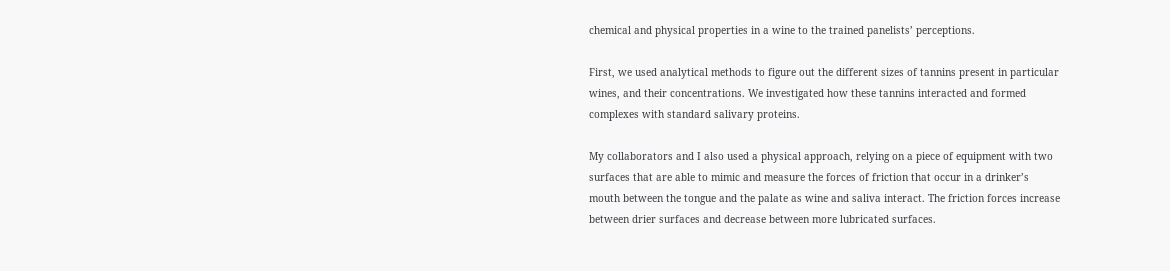chemical and physical properties in a wine to the trained panelists’ perceptions.

First, we used analytical methods to figure out the different sizes of tannins present in particular wines, and their concentrations. We investigated how these tannins interacted and formed complexes with standard salivary proteins.

My collaborators and I also used a physical approach, relying on a piece of equipment with two surfaces that are able to mimic and measure the forces of friction that occur in a drinker’s mouth between the tongue and the palate as wine and saliva interact. The friction forces increase between drier surfaces and decrease between more lubricated surfaces.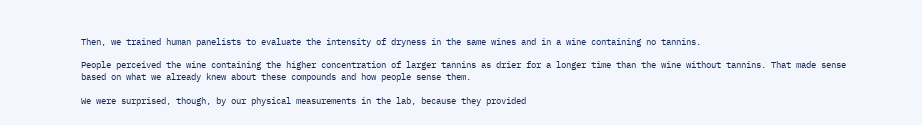Then, we trained human panelists to evaluate the intensity of dryness in the same wines and in a wine containing no tannins.

People perceived the wine containing the higher concentration of larger tannins as drier for a longer time than the wine without tannins. That made sense based on what we already knew about these compounds and how people sense them.

We were surprised, though, by our physical measurements in the lab, because they provided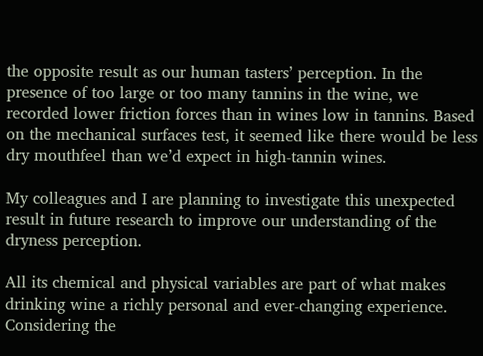the opposite result as our human tasters’ perception. In the presence of too large or too many tannins in the wine, we recorded lower friction forces than in wines low in tannins. Based on the mechanical surfaces test, it seemed like there would be less dry mouthfeel than we’d expect in high-tannin wines.

My colleagues and I are planning to investigate this unexpected result in future research to improve our understanding of the dryness perception.

All its chemical and physical variables are part of what makes drinking wine a richly personal and ever-changing experience. Considering the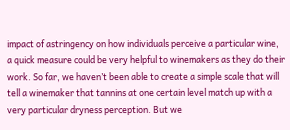impact of astringency on how individuals perceive a particular wine, a quick measure could be very helpful to winemakers as they do their work. So far, we haven’t been able to create a simple scale that will tell a winemaker that tannins at one certain level match up with a very particular dryness perception. But we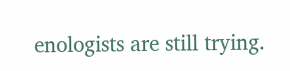enologists are still trying.